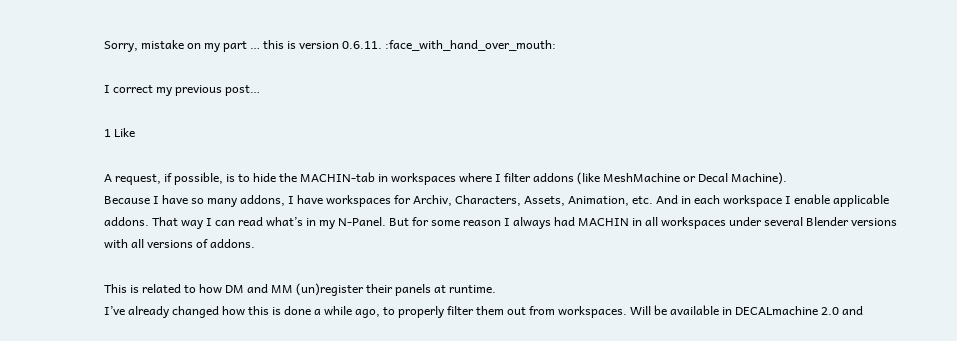Sorry, mistake on my part … this is version 0.6.11. :face_with_hand_over_mouth:

I correct my previous post…

1 Like

A request, if possible, is to hide the MACHIN-tab in workspaces where I filter addons (like MeshMachine or Decal Machine).
Because I have so many addons, I have workspaces for Archiv, Characters, Assets, Animation, etc. And in each workspace I enable applicable addons. That way I can read what’s in my N-Panel. But for some reason I always had MACHIN in all workspaces under several Blender versions with all versions of addons.

This is related to how DM and MM (un)register their panels at runtime.
I’ve already changed how this is done a while ago, to properly filter them out from workspaces. Will be available in DECALmachine 2.0 and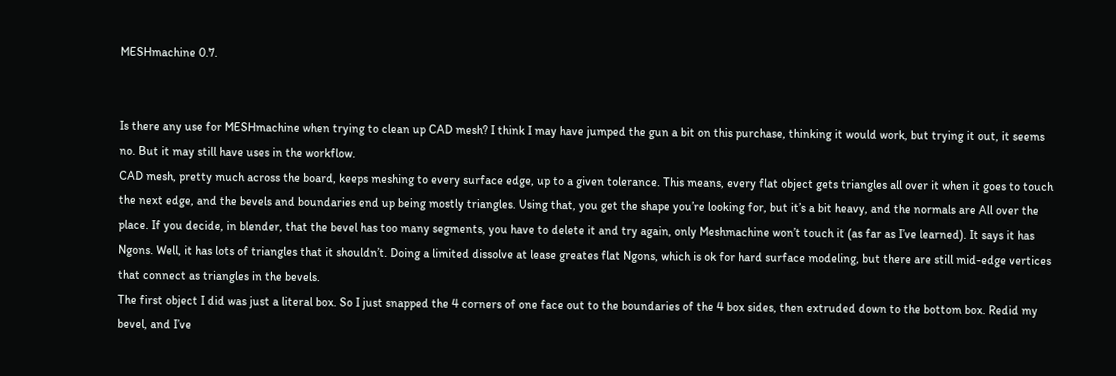MESHmachine 0.7.


Is there any use for MESHmachine when trying to clean up CAD mesh? I think I may have jumped the gun a bit on this purchase, thinking it would work, but trying it out, it seems no. But it may still have uses in the workflow.
CAD mesh, pretty much across the board, keeps meshing to every surface edge, up to a given tolerance. This means, every flat object gets triangles all over it when it goes to touch the next edge, and the bevels and boundaries end up being mostly triangles. Using that, you get the shape you’re looking for, but it’s a bit heavy, and the normals are All over the place. If you decide, in blender, that the bevel has too many segments, you have to delete it and try again, only Meshmachine won’t touch it (as far as I’ve learned). It says it has Ngons. Well, it has lots of triangles that it shouldn’t. Doing a limited dissolve at lease greates flat Ngons, which is ok for hard surface modeling, but there are still mid-edge vertices that connect as triangles in the bevels.
The first object I did was just a literal box. So I just snapped the 4 corners of one face out to the boundaries of the 4 box sides, then extruded down to the bottom box. Redid my bevel, and I’ve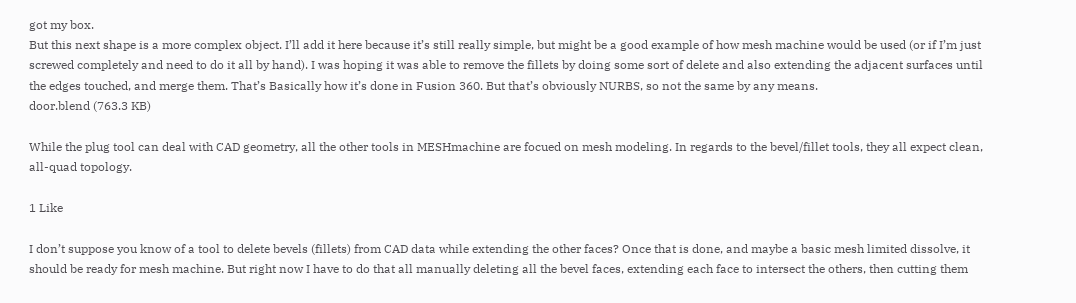got my box.
But this next shape is a more complex object. I’ll add it here because it’s still really simple, but might be a good example of how mesh machine would be used (or if I’m just screwed completely and need to do it all by hand). I was hoping it was able to remove the fillets by doing some sort of delete and also extending the adjacent surfaces until the edges touched, and merge them. That’s Basically how it’s done in Fusion 360. But that’s obviously NURBS, so not the same by any means.
door.blend (763.3 KB)

While the plug tool can deal with CAD geometry, all the other tools in MESHmachine are focued on mesh modeling. In regards to the bevel/fillet tools, they all expect clean, all-quad topology.

1 Like

I don’t suppose you know of a tool to delete bevels (fillets) from CAD data while extending the other faces? Once that is done, and maybe a basic mesh limited dissolve, it should be ready for mesh machine. But right now I have to do that all manually deleting all the bevel faces, extending each face to intersect the others, then cutting them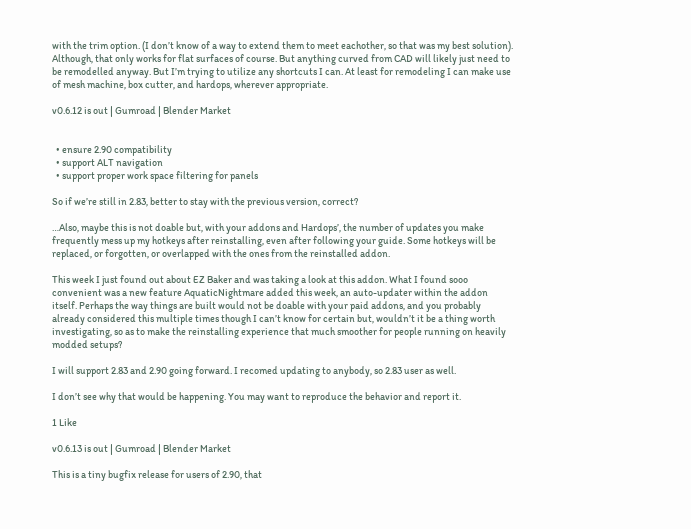with the trim option. (I don’t know of a way to extend them to meet eachother, so that was my best solution). Although, that only works for flat surfaces of course. But anything curved from CAD will likely just need to be remodelled anyway. But I’m trying to utilize any shortcuts I can. At least for remodeling I can make use of mesh machine, box cutter, and hardops, wherever appropriate.

v0.6.12 is out | Gumroad | Blender Market


  • ensure 2.90 compatibility
  • support ALT navigation
  • support proper work space filtering for panels

So if we’re still in 2.83, better to stay with the previous version, correct?

…Also, maybe this is not doable but, with your addons and Hardops’, the number of updates you make frequently mess up my hotkeys after reinstalling, even after following your guide. Some hotkeys will be replaced, or forgotten, or overlapped with the ones from the reinstalled addon.

This week I just found out about EZ Baker and was taking a look at this addon. What I found sooo convenient was a new feature AquaticNightmare added this week, an auto-updater within the addon itself. Perhaps the way things are built would not be doable with your paid addons, and you probably already considered this multiple times though I can’t know for certain but, wouldn’t it be a thing worth investigating, so as to make the reinstalling experience that much smoother for people running on heavily modded setups?

I will support 2.83 and 2.90 going forward. I recomed updating to anybody, so 2.83 user as well.

I don’t see why that would be happening. You may want to reproduce the behavior and report it.

1 Like

v0.6.13 is out | Gumroad | Blender Market

This is a tiny bugfix release for users of 2.90, that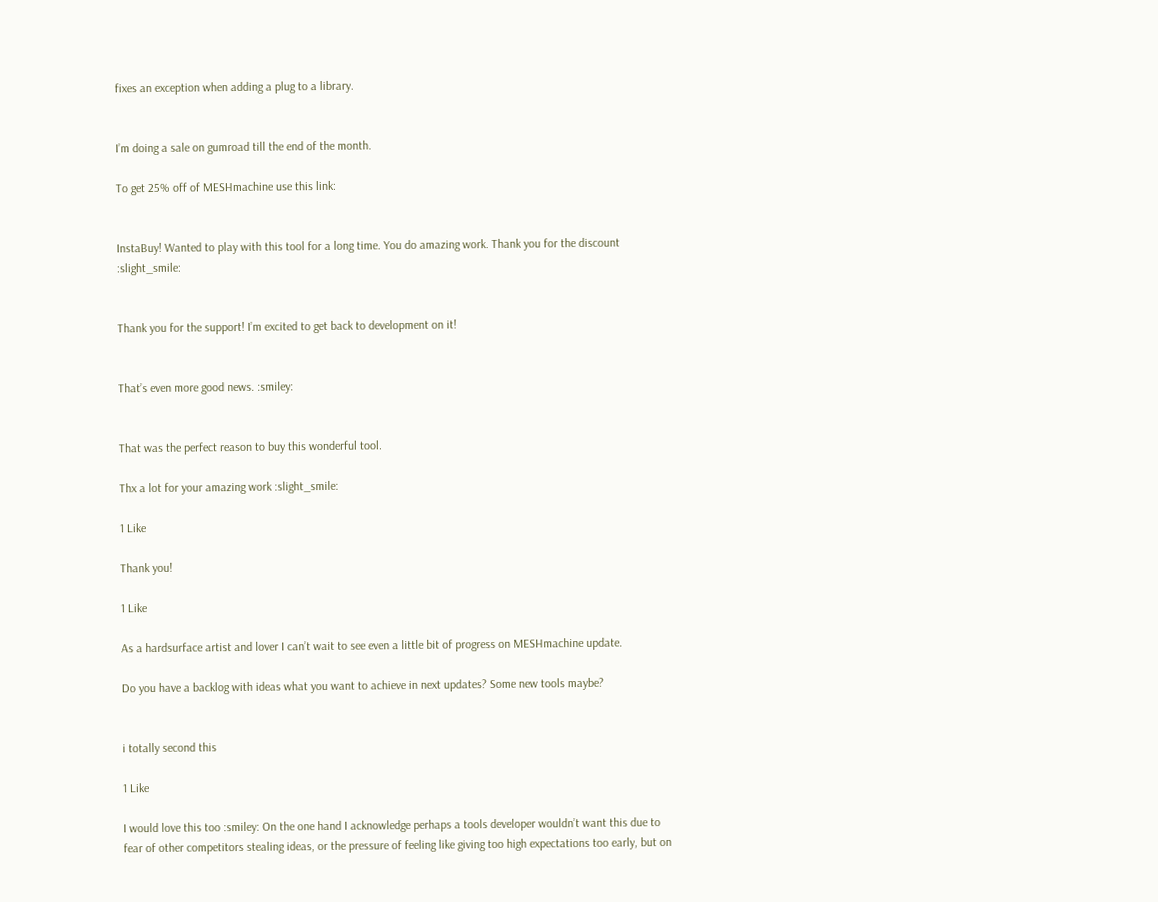fixes an exception when adding a plug to a library.


I’m doing a sale on gumroad till the end of the month.

To get 25% off of MESHmachine use this link:


InstaBuy! Wanted to play with this tool for a long time. You do amazing work. Thank you for the discount :slight_smile:


Thank you for the support! I’m excited to get back to development on it!


That’s even more good news. :smiley:


That was the perfect reason to buy this wonderful tool.

Thx a lot for your amazing work :slight_smile:

1 Like

Thank you!

1 Like

As a hardsurface artist and lover I can’t wait to see even a little bit of progress on MESHmachine update.

Do you have a backlog with ideas what you want to achieve in next updates? Some new tools maybe?


i totally second this

1 Like

I would love this too :smiley: On the one hand I acknowledge perhaps a tools developer wouldn’t want this due to fear of other competitors stealing ideas, or the pressure of feeling like giving too high expectations too early, but on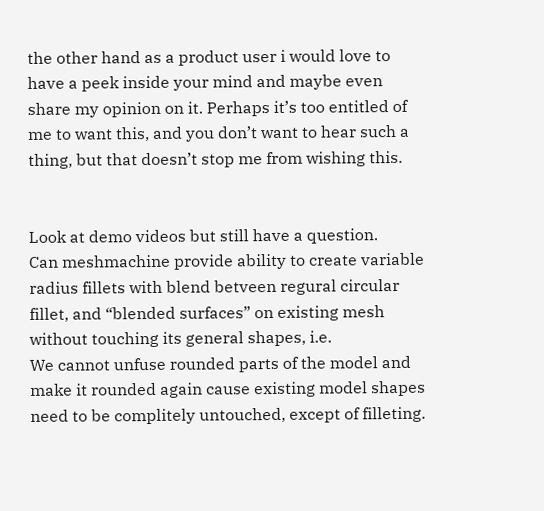the other hand as a product user i would love to have a peek inside your mind and maybe even share my opinion on it. Perhaps it’s too entitled of me to want this, and you don’t want to hear such a thing, but that doesn’t stop me from wishing this.


Look at demo videos but still have a question.
Can meshmachine provide ability to create variable radius fillets with blend betveen regural circular fillet, and “blended surfaces” on existing mesh without touching its general shapes, i.e.
We cannot unfuse rounded parts of the model and make it rounded again cause existing model shapes need to be complitely untouched, except of filleting.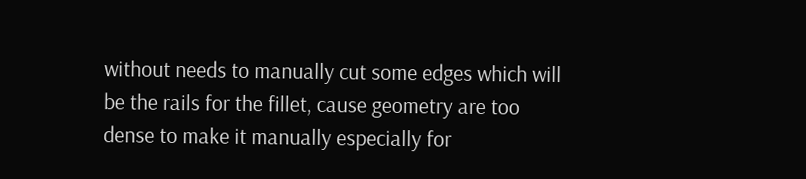without needs to manually cut some edges which will be the rails for the fillet, cause geometry are too dense to make it manually especially for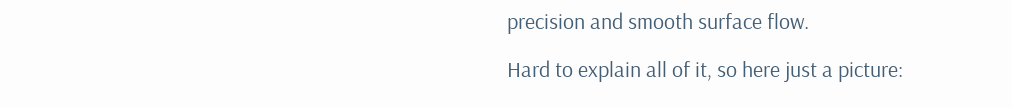precision and smooth surface flow.

Hard to explain all of it, so here just a picture: